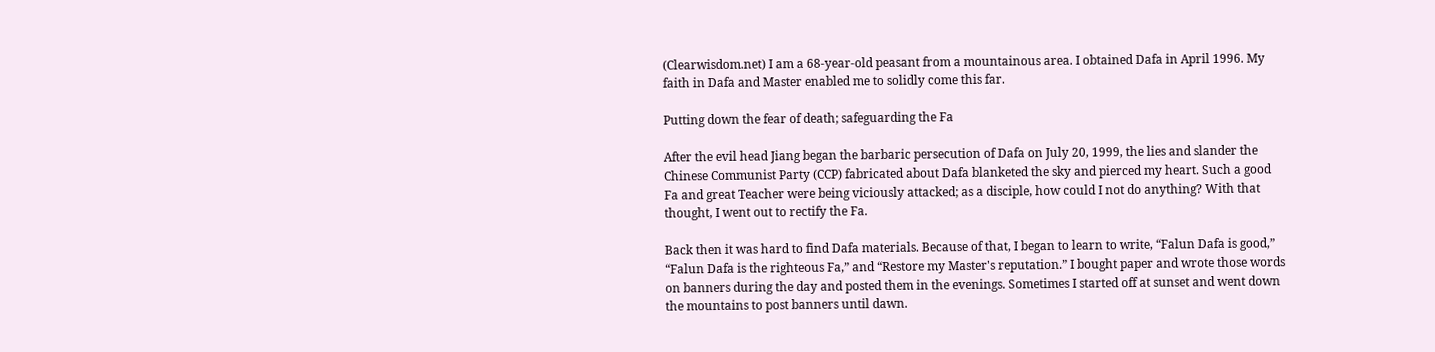(Clearwisdom.net) I am a 68-year-old peasant from a mountainous area. I obtained Dafa in April 1996. My faith in Dafa and Master enabled me to solidly come this far.

Putting down the fear of death; safeguarding the Fa

After the evil head Jiang began the barbaric persecution of Dafa on July 20, 1999, the lies and slander the Chinese Communist Party (CCP) fabricated about Dafa blanketed the sky and pierced my heart. Such a good Fa and great Teacher were being viciously attacked; as a disciple, how could I not do anything? With that thought, I went out to rectify the Fa.

Back then it was hard to find Dafa materials. Because of that, I began to learn to write, “Falun Dafa is good,” “Falun Dafa is the righteous Fa,” and “Restore my Master's reputation.” I bought paper and wrote those words on banners during the day and posted them in the evenings. Sometimes I started off at sunset and went down the mountains to post banners until dawn.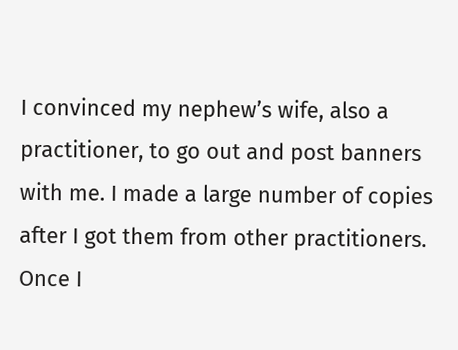I convinced my nephew’s wife, also a practitioner, to go out and post banners with me. I made a large number of copies after I got them from other practitioners. Once I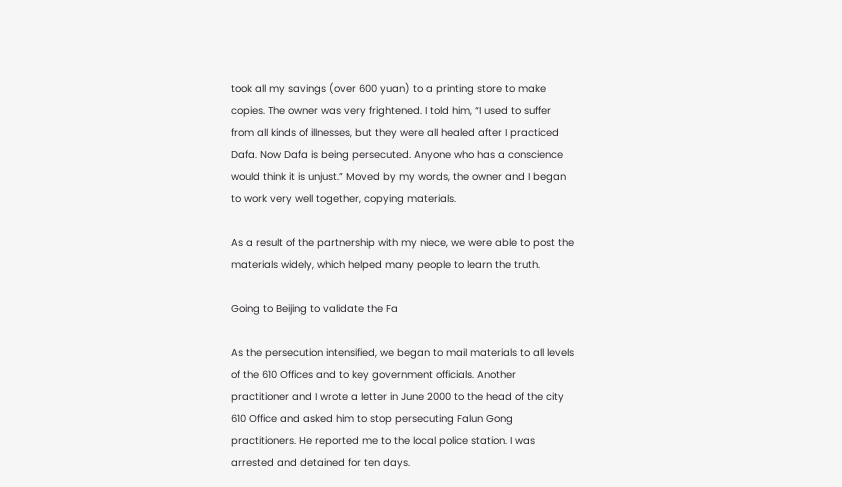took all my savings (over 600 yuan) to a printing store to make copies. The owner was very frightened. I told him, “I used to suffer from all kinds of illnesses, but they were all healed after I practiced Dafa. Now Dafa is being persecuted. Anyone who has a conscience would think it is unjust.” Moved by my words, the owner and I began to work very well together, copying materials.

As a result of the partnership with my niece, we were able to post the materials widely, which helped many people to learn the truth.

Going to Beijing to validate the Fa

As the persecution intensified, we began to mail materials to all levels of the 610 Offices and to key government officials. Another practitioner and I wrote a letter in June 2000 to the head of the city 610 Office and asked him to stop persecuting Falun Gong practitioners. He reported me to the local police station. I was arrested and detained for ten days.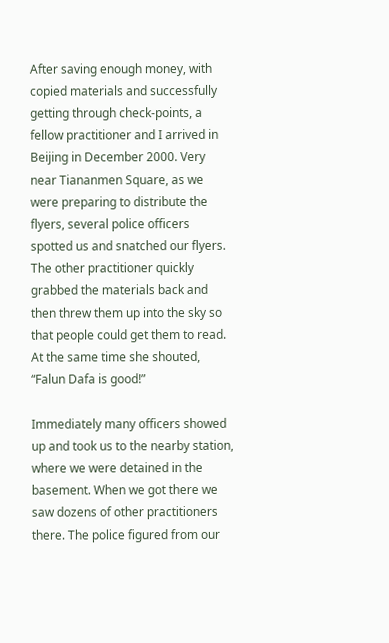After saving enough money, with copied materials and successfully getting through check-points, a fellow practitioner and I arrived in Beijing in December 2000. Very near Tiananmen Square, as we were preparing to distribute the flyers, several police officers spotted us and snatched our flyers. The other practitioner quickly grabbed the materials back and then threw them up into the sky so that people could get them to read. At the same time she shouted, “Falun Dafa is good!”

Immediately many officers showed up and took us to the nearby station, where we were detained in the basement. When we got there we saw dozens of other practitioners there. The police figured from our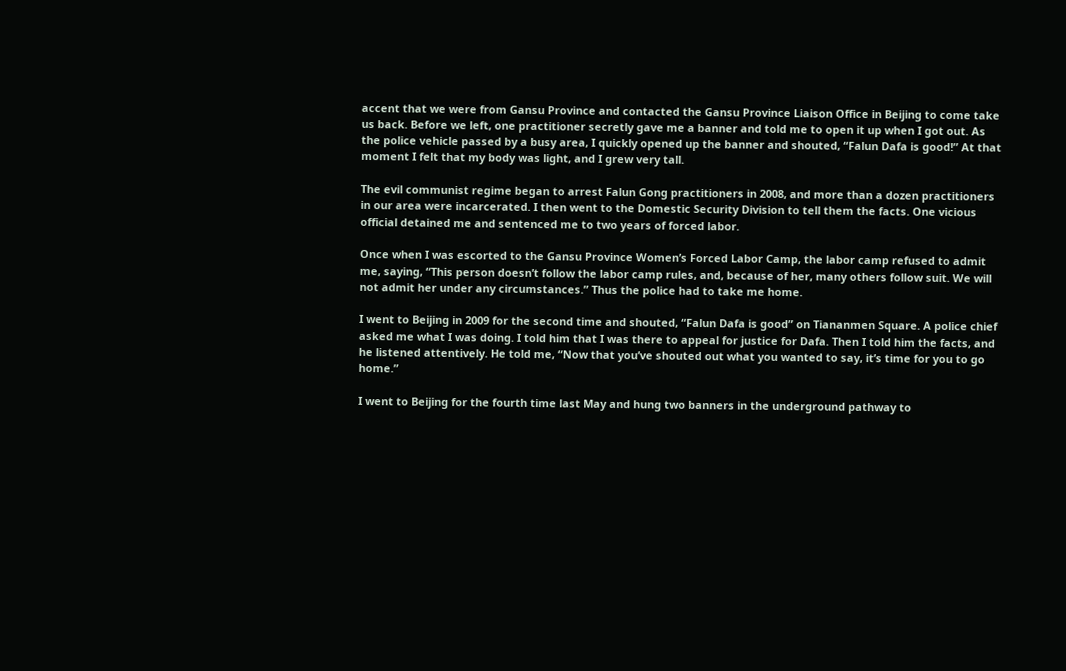accent that we were from Gansu Province and contacted the Gansu Province Liaison Office in Beijing to come take us back. Before we left, one practitioner secretly gave me a banner and told me to open it up when I got out. As the police vehicle passed by a busy area, I quickly opened up the banner and shouted, “Falun Dafa is good!” At that moment I felt that my body was light, and I grew very tall.

The evil communist regime began to arrest Falun Gong practitioners in 2008, and more than a dozen practitioners in our area were incarcerated. I then went to the Domestic Security Division to tell them the facts. One vicious official detained me and sentenced me to two years of forced labor.

Once when I was escorted to the Gansu Province Women’s Forced Labor Camp, the labor camp refused to admit me, saying, “This person doesn’t follow the labor camp rules, and, because of her, many others follow suit. We will not admit her under any circumstances.” Thus the police had to take me home.

I went to Beijing in 2009 for the second time and shouted, “Falun Dafa is good” on Tiananmen Square. A police chief asked me what I was doing. I told him that I was there to appeal for justice for Dafa. Then I told him the facts, and he listened attentively. He told me, “Now that you’ve shouted out what you wanted to say, it’s time for you to go home.”

I went to Beijing for the fourth time last May and hung two banners in the underground pathway to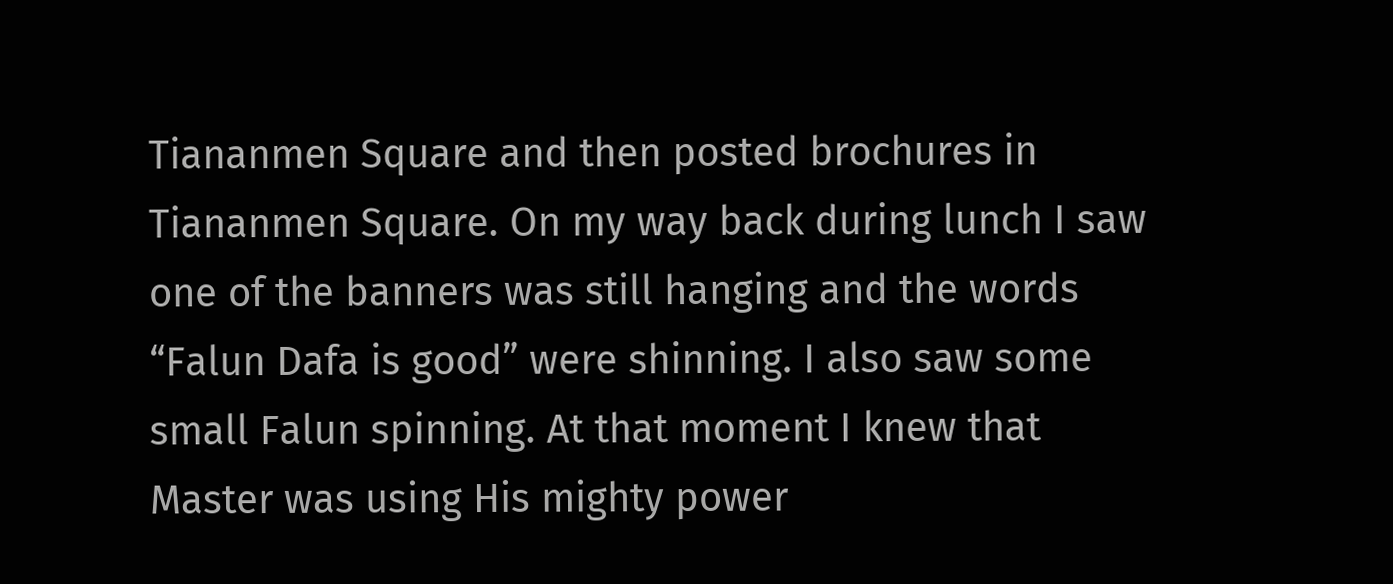Tiananmen Square and then posted brochures in Tiananmen Square. On my way back during lunch I saw one of the banners was still hanging and the words “Falun Dafa is good” were shinning. I also saw some small Falun spinning. At that moment I knew that Master was using His mighty power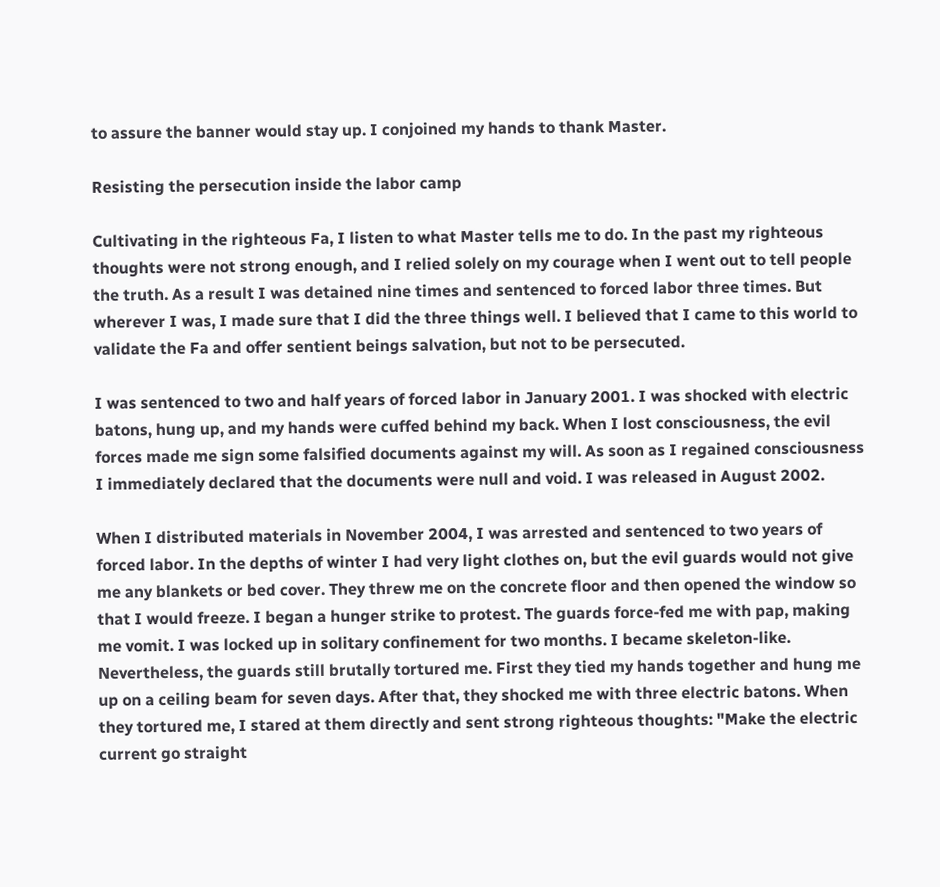to assure the banner would stay up. I conjoined my hands to thank Master.

Resisting the persecution inside the labor camp

Cultivating in the righteous Fa, I listen to what Master tells me to do. In the past my righteous thoughts were not strong enough, and I relied solely on my courage when I went out to tell people the truth. As a result I was detained nine times and sentenced to forced labor three times. But wherever I was, I made sure that I did the three things well. I believed that I came to this world to validate the Fa and offer sentient beings salvation, but not to be persecuted.

I was sentenced to two and half years of forced labor in January 2001. I was shocked with electric batons, hung up, and my hands were cuffed behind my back. When I lost consciousness, the evil forces made me sign some falsified documents against my will. As soon as I regained consciousness I immediately declared that the documents were null and void. I was released in August 2002.

When I distributed materials in November 2004, I was arrested and sentenced to two years of forced labor. In the depths of winter I had very light clothes on, but the evil guards would not give me any blankets or bed cover. They threw me on the concrete floor and then opened the window so that I would freeze. I began a hunger strike to protest. The guards force-fed me with pap, making me vomit. I was locked up in solitary confinement for two months. I became skeleton-like. Nevertheless, the guards still brutally tortured me. First they tied my hands together and hung me up on a ceiling beam for seven days. After that, they shocked me with three electric batons. When they tortured me, I stared at them directly and sent strong righteous thoughts: "Make the electric current go straight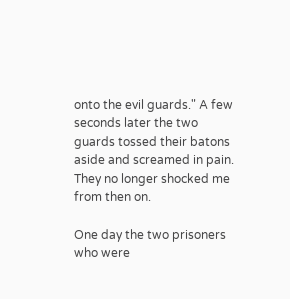onto the evil guards." A few seconds later the two guards tossed their batons aside and screamed in pain. They no longer shocked me from then on.

One day the two prisoners who were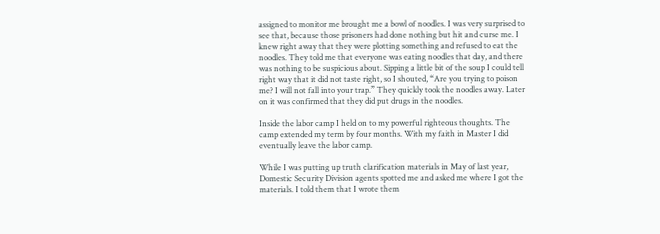assigned to monitor me brought me a bowl of noodles. I was very surprised to see that, because those prisoners had done nothing but hit and curse me. I knew right away that they were plotting something and refused to eat the noodles. They told me that everyone was eating noodles that day, and there was nothing to be suspicious about. Sipping a little bit of the soup I could tell right way that it did not taste right, so I shouted, “Are you trying to poison me? I will not fall into your trap.” They quickly took the noodles away. Later on it was confirmed that they did put drugs in the noodles.

Inside the labor camp I held on to my powerful righteous thoughts. The camp extended my term by four months. With my faith in Master I did eventually leave the labor camp.

While I was putting up truth clarification materials in May of last year, Domestic Security Division agents spotted me and asked me where I got the materials. I told them that I wrote them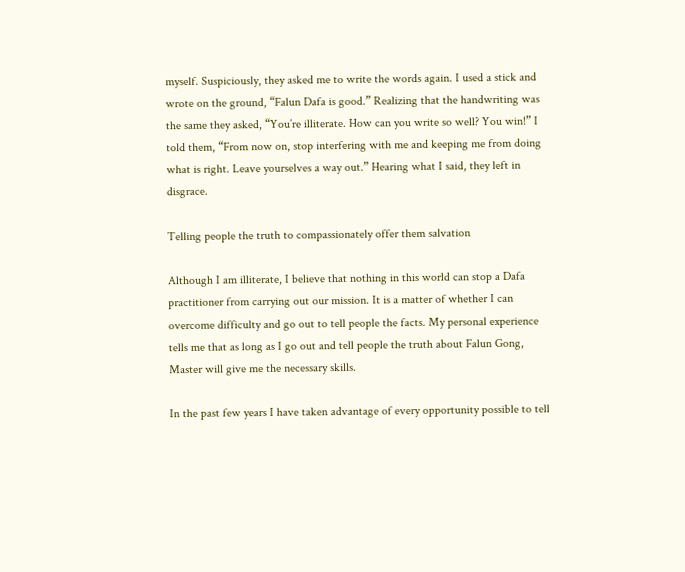myself. Suspiciously, they asked me to write the words again. I used a stick and wrote on the ground, “Falun Dafa is good.” Realizing that the handwriting was the same they asked, “You’re illiterate. How can you write so well? You win!” I told them, “From now on, stop interfering with me and keeping me from doing what is right. Leave yourselves a way out.” Hearing what I said, they left in disgrace.

Telling people the truth to compassionately offer them salvation

Although I am illiterate, I believe that nothing in this world can stop a Dafa practitioner from carrying out our mission. It is a matter of whether I can overcome difficulty and go out to tell people the facts. My personal experience tells me that as long as I go out and tell people the truth about Falun Gong, Master will give me the necessary skills.

In the past few years I have taken advantage of every opportunity possible to tell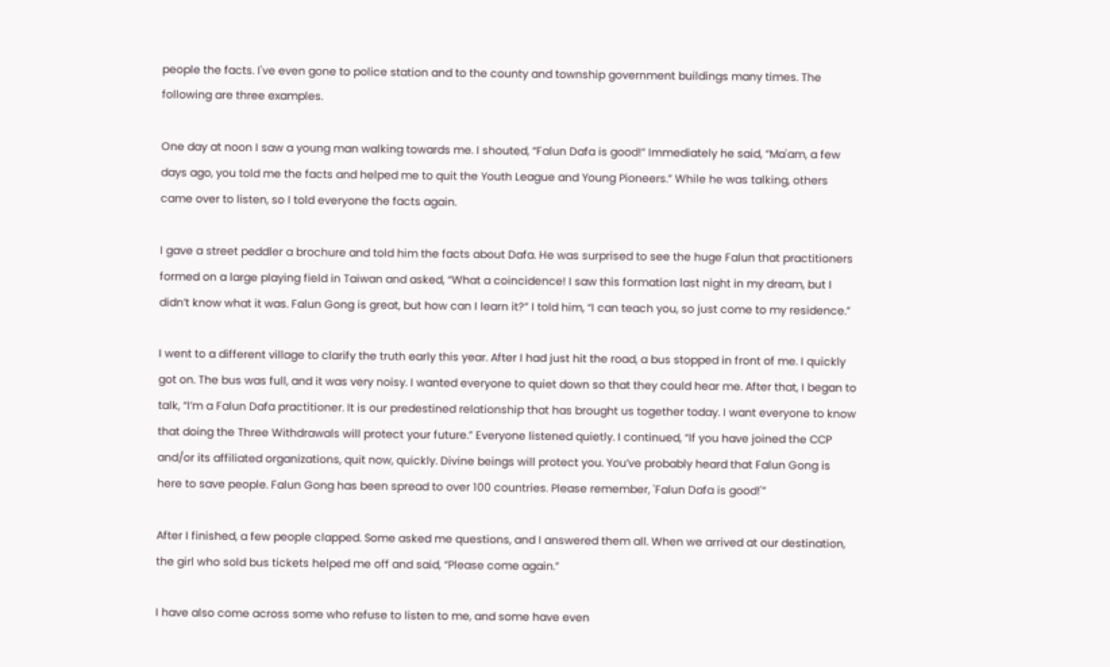people the facts. I've even gone to police station and to the county and township government buildings many times. The following are three examples.

One day at noon I saw a young man walking towards me. I shouted, “Falun Dafa is good!” Immediately he said, “Ma'am, a few days ago, you told me the facts and helped me to quit the Youth League and Young Pioneers.” While he was talking, others came over to listen, so I told everyone the facts again.

I gave a street peddler a brochure and told him the facts about Dafa. He was surprised to see the huge Falun that practitioners formed on a large playing field in Taiwan and asked, “What a coincidence! I saw this formation last night in my dream, but I didn’t know what it was. Falun Gong is great, but how can I learn it?” I told him, “I can teach you, so just come to my residence.”

I went to a different village to clarify the truth early this year. After I had just hit the road, a bus stopped in front of me. I quickly got on. The bus was full, and it was very noisy. I wanted everyone to quiet down so that they could hear me. After that, I began to talk, “I’m a Falun Dafa practitioner. It is our predestined relationship that has brought us together today. I want everyone to know that doing the Three Withdrawals will protect your future.” Everyone listened quietly. I continued, “If you have joined the CCP and/or its affiliated organizations, quit now, quickly. Divine beings will protect you. You’ve probably heard that Falun Gong is here to save people. Falun Gong has been spread to over 100 countries. Please remember, 'Falun Dafa is good!'”

After I finished, a few people clapped. Some asked me questions, and I answered them all. When we arrived at our destination, the girl who sold bus tickets helped me off and said, “Please come again.”

I have also come across some who refuse to listen to me, and some have even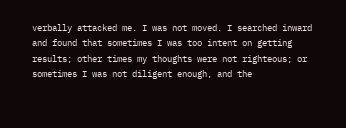verbally attacked me. I was not moved. I searched inward and found that sometimes I was too intent on getting results; other times my thoughts were not righteous; or sometimes I was not diligent enough, and the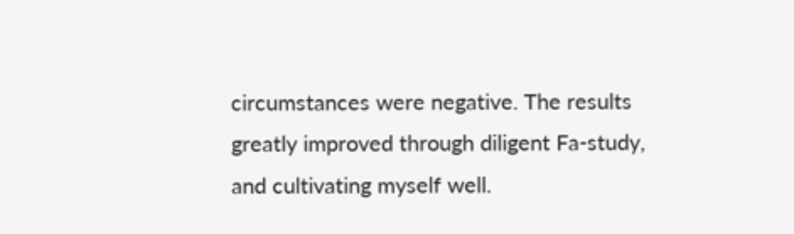circumstances were negative. The results greatly improved through diligent Fa-study, and cultivating myself well.